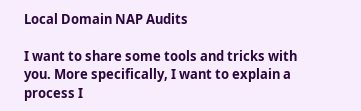Local Domain NAP Audits

I want to share some tools and tricks with you. More specifically, I want to explain a process I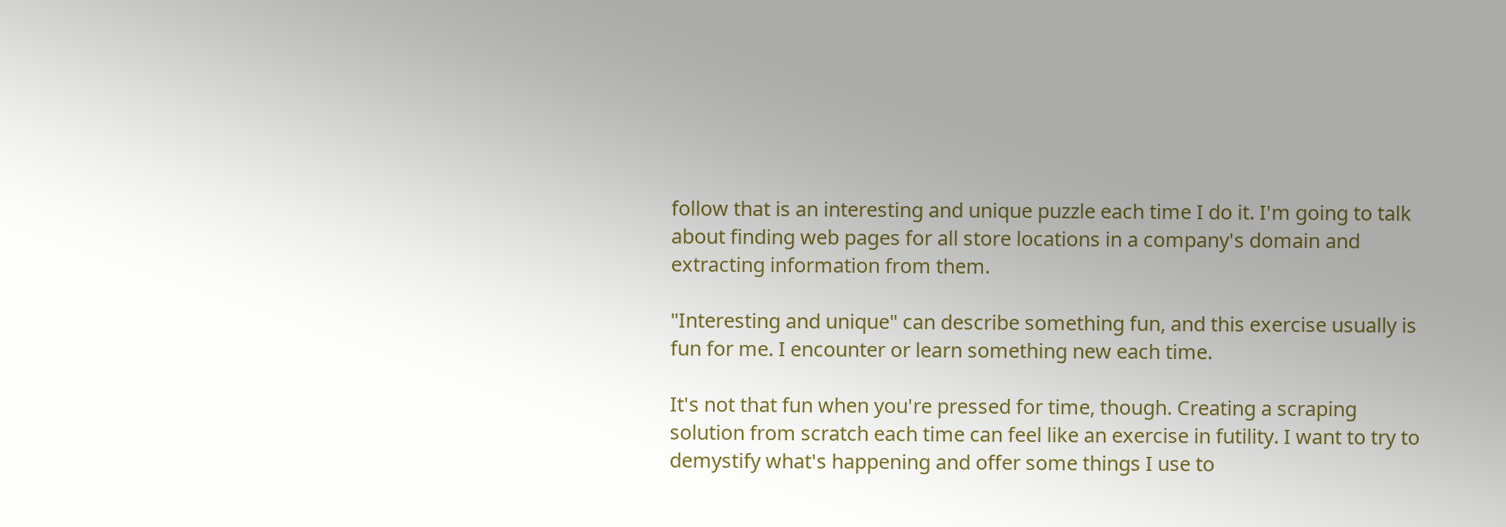follow that is an interesting and unique puzzle each time I do it. I'm going to talk about finding web pages for all store locations in a company's domain and extracting information from them.

"Interesting and unique" can describe something fun, and this exercise usually is fun for me. I encounter or learn something new each time.

It's not that fun when you're pressed for time, though. Creating a scraping solution from scratch each time can feel like an exercise in futility. I want to try to demystify what's happening and offer some things I use to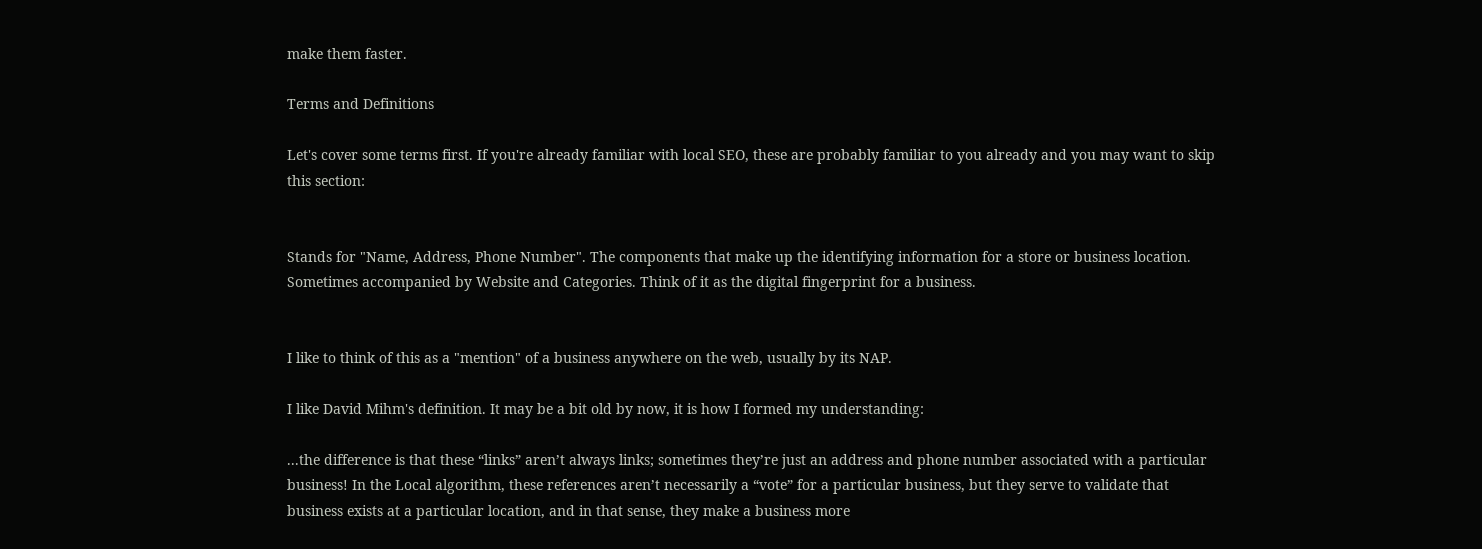make them faster.

Terms and Definitions

Let's cover some terms first. If you're already familiar with local SEO, these are probably familiar to you already and you may want to skip this section:


Stands for "Name, Address, Phone Number". The components that make up the identifying information for a store or business location. Sometimes accompanied by Website and Categories. Think of it as the digital fingerprint for a business.


I like to think of this as a "mention" of a business anywhere on the web, usually by its NAP.

I like David Mihm's definition. It may be a bit old by now, it is how I formed my understanding:

...the difference is that these “links” aren’t always links; sometimes they’re just an address and phone number associated with a particular business! In the Local algorithm, these references aren’t necessarily a “vote” for a particular business, but they serve to validate that business exists at a particular location, and in that sense, they make a business more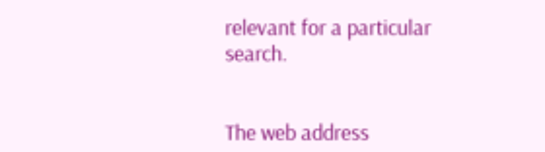relevant for a particular search.


The web address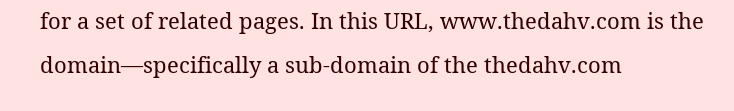for a set of related pages. In this URL, www.thedahv.com is the domain—specifically a sub-domain of the thedahv.com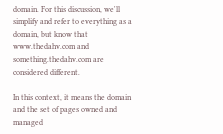domain. For this discussion, we'll simplify and refer to everything as a domain, but know that www.thedahv.com and something.thedahv.com are considered different.

In this context, it means the domain and the set of pages owned and managed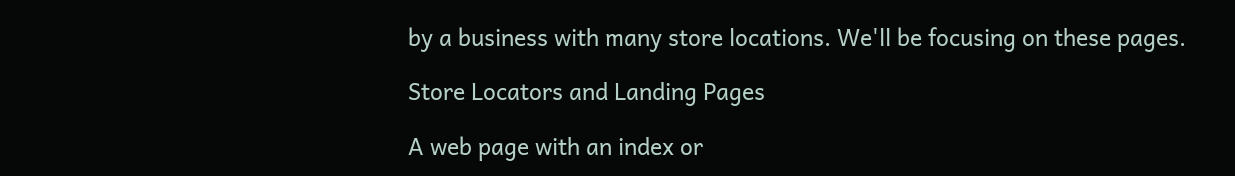by a business with many store locations. We'll be focusing on these pages.

Store Locators and Landing Pages

A web page with an index or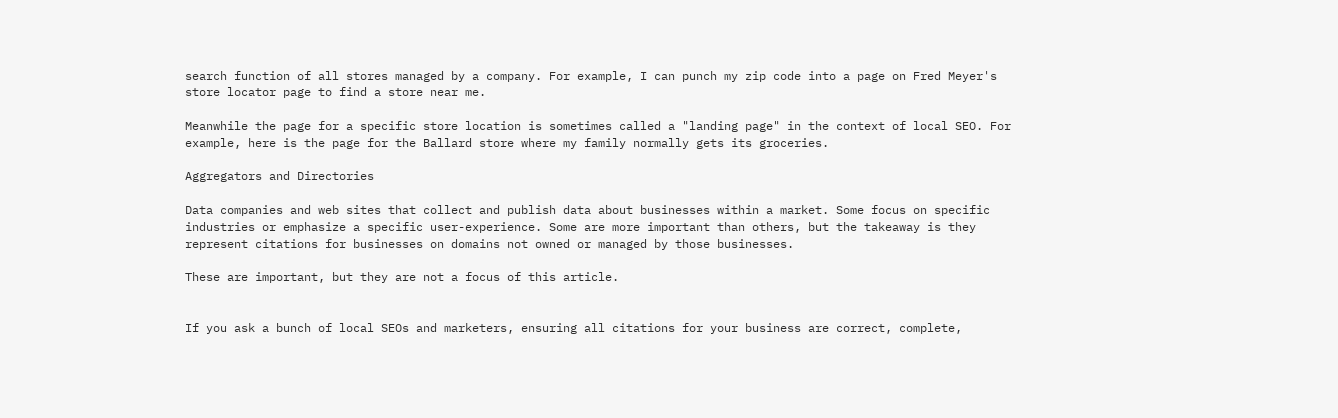search function of all stores managed by a company. For example, I can punch my zip code into a page on Fred Meyer's store locator page to find a store near me.

Meanwhile the page for a specific store location is sometimes called a "landing page" in the context of local SEO. For example, here is the page for the Ballard store where my family normally gets its groceries.

Aggregators and Directories

Data companies and web sites that collect and publish data about businesses within a market. Some focus on specific industries or emphasize a specific user-experience. Some are more important than others, but the takeaway is they represent citations for businesses on domains not owned or managed by those businesses.

These are important, but they are not a focus of this article.


If you ask a bunch of local SEOs and marketers, ensuring all citations for your business are correct, complete,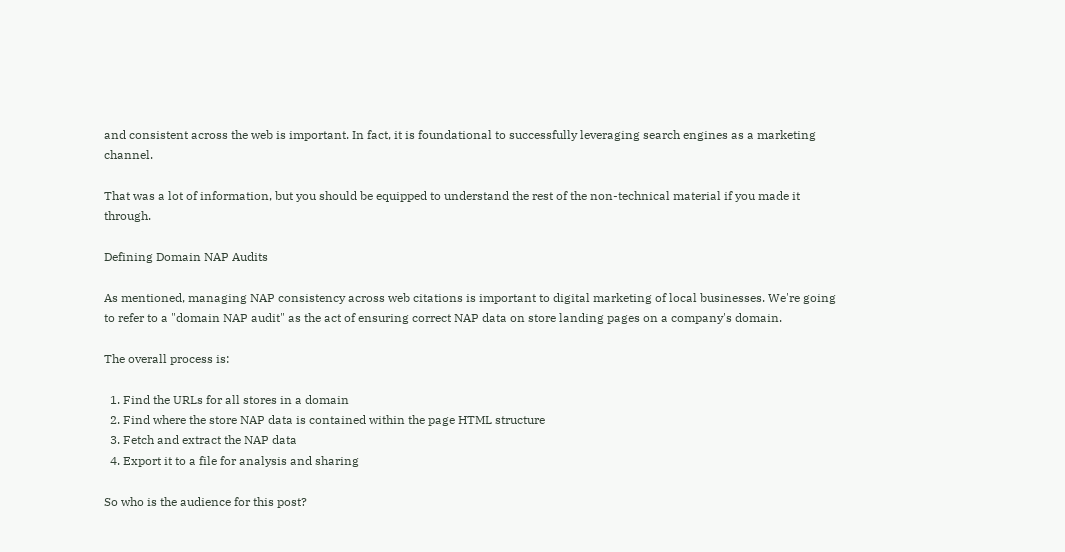and consistent across the web is important. In fact, it is foundational to successfully leveraging search engines as a marketing channel.

That was a lot of information, but you should be equipped to understand the rest of the non-technical material if you made it through.

Defining Domain NAP Audits

As mentioned, managing NAP consistency across web citations is important to digital marketing of local businesses. We're going to refer to a "domain NAP audit" as the act of ensuring correct NAP data on store landing pages on a company's domain.

The overall process is:

  1. Find the URLs for all stores in a domain
  2. Find where the store NAP data is contained within the page HTML structure
  3. Fetch and extract the NAP data
  4. Export it to a file for analysis and sharing

So who is the audience for this post?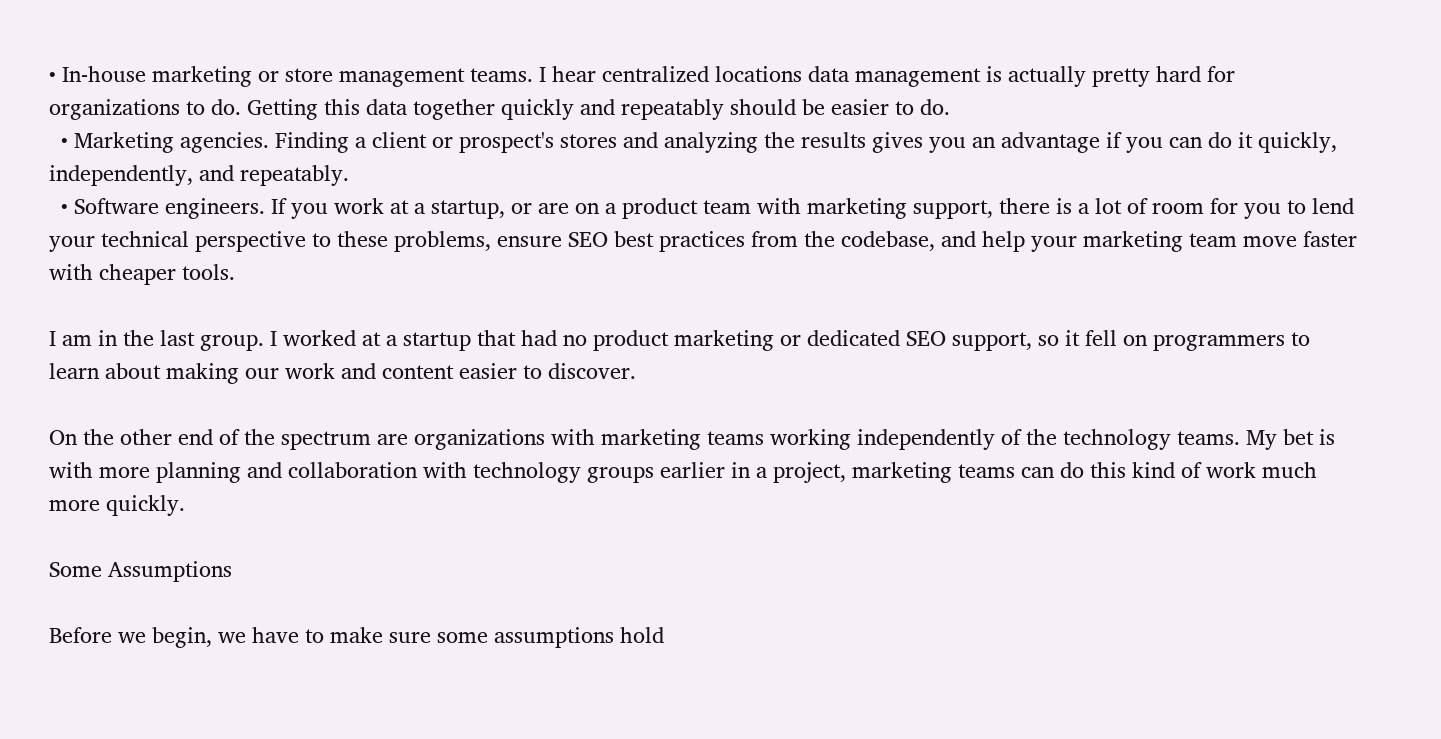• In-house marketing or store management teams. I hear centralized locations data management is actually pretty hard for organizations to do. Getting this data together quickly and repeatably should be easier to do.
  • Marketing agencies. Finding a client or prospect's stores and analyzing the results gives you an advantage if you can do it quickly, independently, and repeatably.
  • Software engineers. If you work at a startup, or are on a product team with marketing support, there is a lot of room for you to lend your technical perspective to these problems, ensure SEO best practices from the codebase, and help your marketing team move faster with cheaper tools.

I am in the last group. I worked at a startup that had no product marketing or dedicated SEO support, so it fell on programmers to learn about making our work and content easier to discover.

On the other end of the spectrum are organizations with marketing teams working independently of the technology teams. My bet is with more planning and collaboration with technology groups earlier in a project, marketing teams can do this kind of work much more quickly.

Some Assumptions

Before we begin, we have to make sure some assumptions hold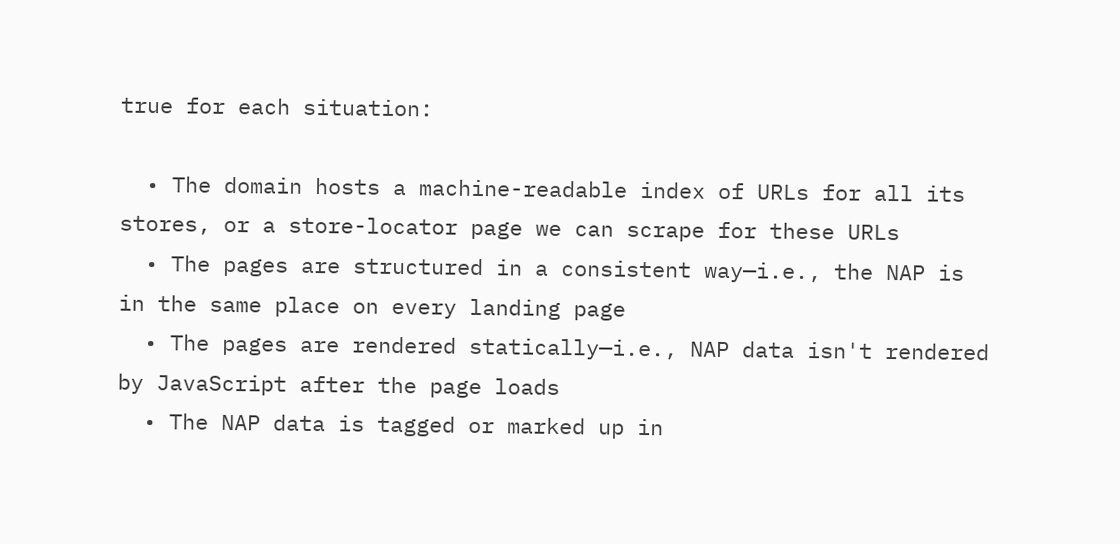true for each situation:

  • The domain hosts a machine-readable index of URLs for all its stores, or a store-locator page we can scrape for these URLs
  • The pages are structured in a consistent way—i.e., the NAP is in the same place on every landing page
  • The pages are rendered statically—i.e., NAP data isn't rendered by JavaScript after the page loads
  • The NAP data is tagged or marked up in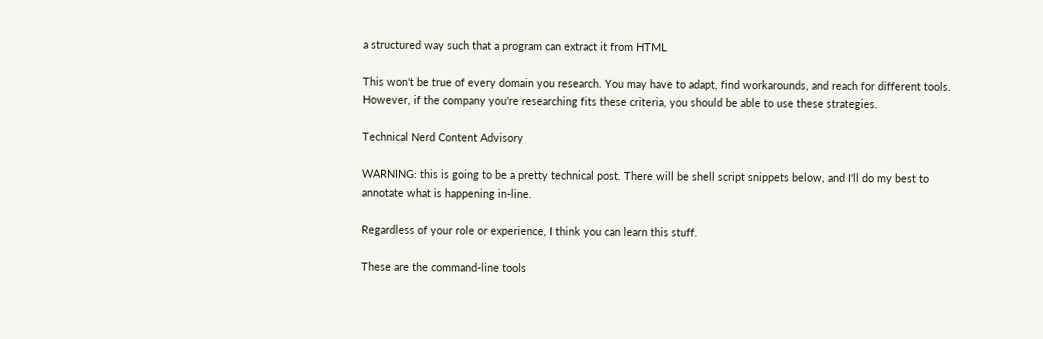a structured way such that a program can extract it from HTML

This won't be true of every domain you research. You may have to adapt, find workarounds, and reach for different tools. However, if the company you're researching fits these criteria, you should be able to use these strategies.

Technical Nerd Content Advisory

WARNING: this is going to be a pretty technical post. There will be shell script snippets below, and I'll do my best to annotate what is happening in-line.

Regardless of your role or experience, I think you can learn this stuff.

These are the command-line tools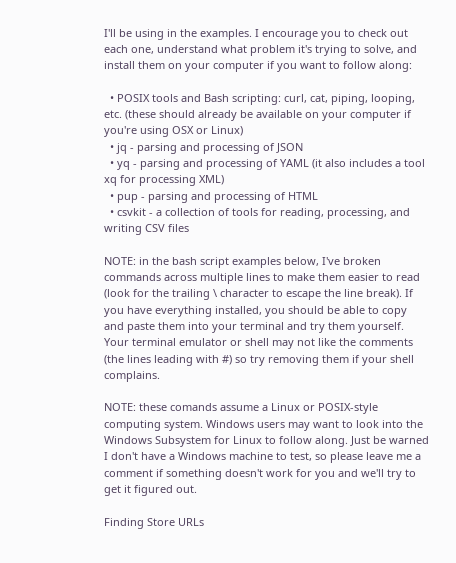I'll be using in the examples. I encourage you to check out each one, understand what problem it's trying to solve, and install them on your computer if you want to follow along:

  • POSIX tools and Bash scripting: curl, cat, piping, looping, etc. (these should already be available on your computer if you're using OSX or Linux)
  • jq - parsing and processing of JSON
  • yq - parsing and processing of YAML (it also includes a tool xq for processing XML)
  • pup - parsing and processing of HTML
  • csvkit - a collection of tools for reading, processing, and writing CSV files

NOTE: in the bash script examples below, I've broken commands across multiple lines to make them easier to read (look for the trailing \ character to escape the line break). If you have everything installed, you should be able to copy and paste them into your terminal and try them yourself. Your terminal emulator or shell may not like the comments (the lines leading with #) so try removing them if your shell complains.

NOTE: these comands assume a Linux or POSIX-style computing system. Windows users may want to look into the Windows Subsystem for Linux to follow along. Just be warned I don't have a Windows machine to test, so please leave me a comment if something doesn't work for you and we'll try to get it figured out.

Finding Store URLs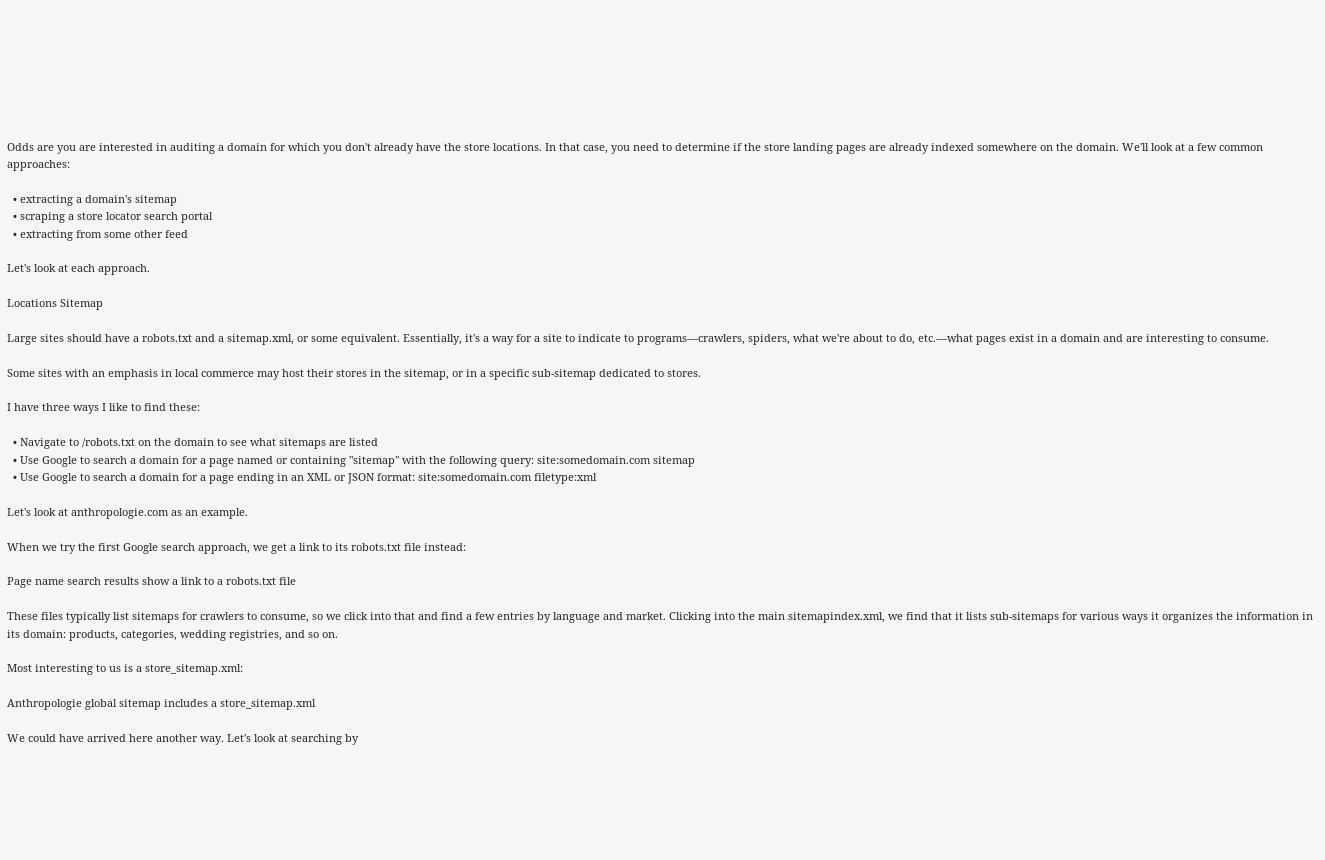Odds are you are interested in auditing a domain for which you don't already have the store locations. In that case, you need to determine if the store landing pages are already indexed somewhere on the domain. We'll look at a few common approaches:

  • extracting a domain's sitemap
  • scraping a store locator search portal
  • extracting from some other feed

Let's look at each approach.

Locations Sitemap

Large sites should have a robots.txt and a sitemap.xml, or some equivalent. Essentially, it's a way for a site to indicate to programs—crawlers, spiders, what we're about to do, etc.—what pages exist in a domain and are interesting to consume.

Some sites with an emphasis in local commerce may host their stores in the sitemap, or in a specific sub-sitemap dedicated to stores.

I have three ways I like to find these:

  • Navigate to /robots.txt on the domain to see what sitemaps are listed
  • Use Google to search a domain for a page named or containing "sitemap" with the following query: site:somedomain.com sitemap
  • Use Google to search a domain for a page ending in an XML or JSON format: site:somedomain.com filetype:xml

Let's look at anthropologie.com as an example.

When we try the first Google search approach, we get a link to its robots.txt file instead:

Page name search results show a link to a robots.txt file

These files typically list sitemaps for crawlers to consume, so we click into that and find a few entries by language and market. Clicking into the main sitemapindex.xml, we find that it lists sub-sitemaps for various ways it organizes the information in its domain: products, categories, wedding registries, and so on.

Most interesting to us is a store_sitemap.xml:

Anthropologie global sitemap includes a store_sitemap.xml

We could have arrived here another way. Let's look at searching by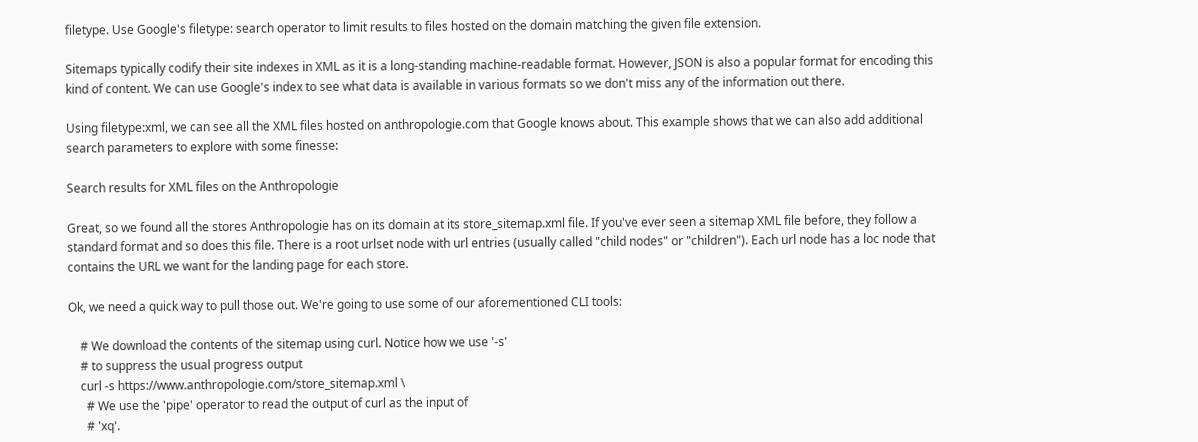filetype. Use Google's filetype: search operator to limit results to files hosted on the domain matching the given file extension.

Sitemaps typically codify their site indexes in XML as it is a long-standing machine-readable format. However, JSON is also a popular format for encoding this kind of content. We can use Google's index to see what data is available in various formats so we don't miss any of the information out there.

Using filetype:xml, we can see all the XML files hosted on anthropologie.com that Google knows about. This example shows that we can also add additional search parameters to explore with some finesse:

Search results for XML files on the Anthropologie

Great, so we found all the stores Anthropologie has on its domain at its store_sitemap.xml file. If you've ever seen a sitemap XML file before, they follow a standard format and so does this file. There is a root urlset node with url entries (usually called "child nodes" or "children"). Each url node has a loc node that contains the URL we want for the landing page for each store.

Ok, we need a quick way to pull those out. We're going to use some of our aforementioned CLI tools:

    # We download the contents of the sitemap using curl. Notice how we use '-s'
    # to suppress the usual progress output
    curl -s https://www.anthropologie.com/store_sitemap.xml \
      # We use the 'pipe' operator to read the output of curl as the input of
      # 'xq'.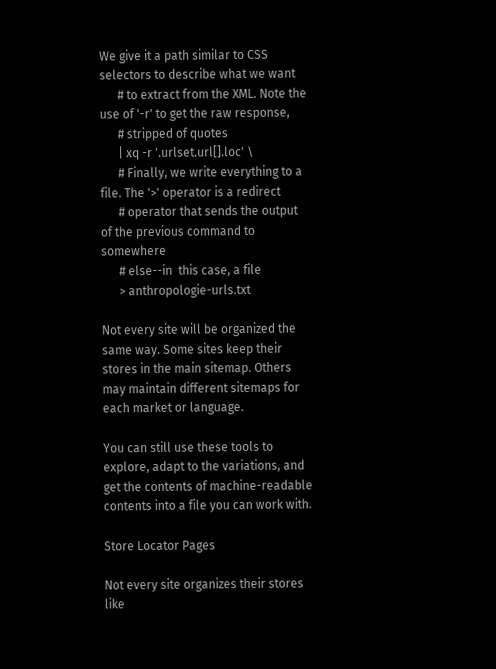We give it a path similar to CSS selectors to describe what we want
      # to extract from the XML. Note the use of '-r' to get the raw response,
      # stripped of quotes
      | xq -r '.urlset.url[].loc' \
      # Finally, we write everything to a file. The '>' operator is a redirect
      # operator that sends the output of the previous command to somewhere
      # else--in  this case, a file
      > anthropologie-urls.txt

Not every site will be organized the same way. Some sites keep their stores in the main sitemap. Others may maintain different sitemaps for each market or language.

You can still use these tools to explore, adapt to the variations, and get the contents of machine-readable contents into a file you can work with.

Store Locator Pages

Not every site organizes their stores like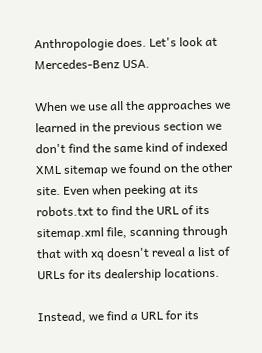Anthropologie does. Let's look at Mercedes-Benz USA.

When we use all the approaches we learned in the previous section we don't find the same kind of indexed XML sitemap we found on the other site. Even when peeking at its robots.txt to find the URL of its sitemap.xml file, scanning through that with xq doesn't reveal a list of URLs for its dealership locations.

Instead, we find a URL for its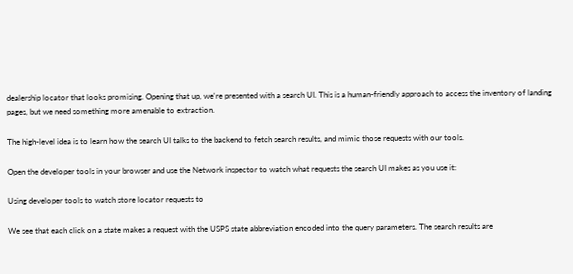dealership locator that looks promising. Opening that up, we're presented with a search UI. This is a human-friendly approach to access the inventory of landing pages, but we need something more amenable to extraction.

The high-level idea is to learn how the search UI talks to the backend to fetch search results, and mimic those requests with our tools.

Open the developer tools in your browser and use the Network inspector to watch what requests the search UI makes as you use it:

Using developer tools to watch store locator requests to

We see that each click on a state makes a request with the USPS state abbreviation encoded into the query parameters. The search results are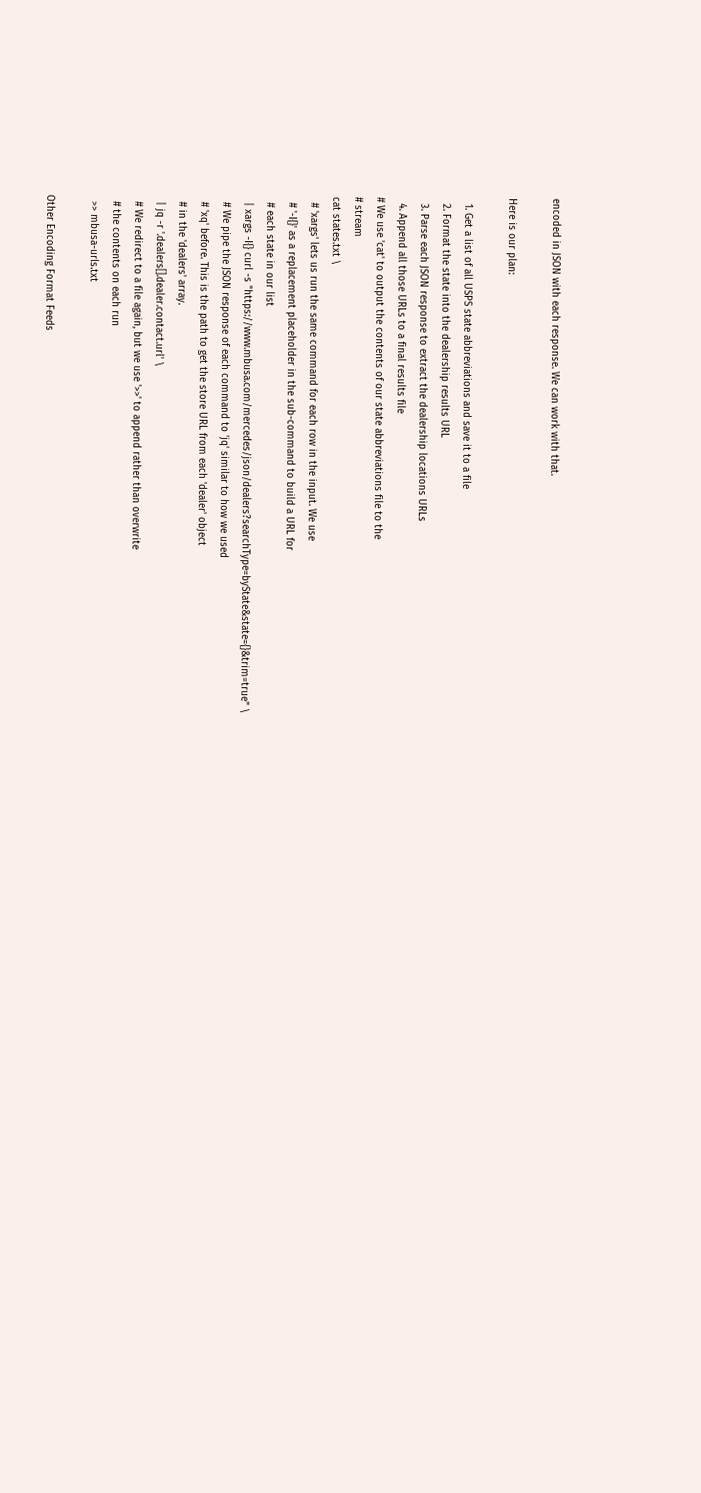encoded in JSON with each response. We can work with that.

Here is our plan:

  1. Get a list of all USPS state abbreviations and save it to a file
  2. Format the state into the dealership results URL
  3. Parse each JSON response to extract the dealership locations URLs
  4. Append all those URLs to a final results file
# We use 'cat' to output the contents of our state abbreviations file to the
# stream
cat states.txt \
  # 'xargs' lets us run the same command for each row in the input. We use
  # '-I{}' as a replacement placeholder in the sub-command to build a URL for
  # each state in our list
  | xargs -I{} curl -s "https://www.mbusa.com/mercedes/json/dealers?searchType=byState&state={}&trim=true" \
  # We pipe the JSON response of each command to 'jq' similar to how we used
  # 'xq' before. This is the path to get the store URL from each 'dealer' object
  # in the 'dealers' array.
  | jq -r '.dealers[].dealer.contact.url' \
  # We redirect to a file again, but we use '>>' to append rather than overwrite
  # the contents on each run
  >> mbusa-urls.txt

Other Encoding Format Feeds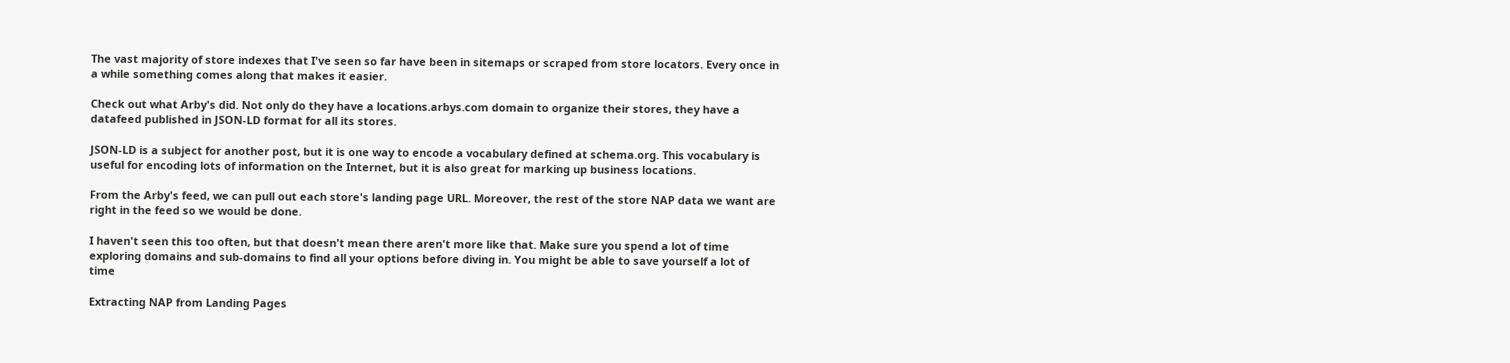The vast majority of store indexes that I've seen so far have been in sitemaps or scraped from store locators. Every once in a while something comes along that makes it easier.

Check out what Arby's did. Not only do they have a locations.arbys.com domain to organize their stores, they have a datafeed published in JSON-LD format for all its stores.

JSON-LD is a subject for another post, but it is one way to encode a vocabulary defined at schema.org. This vocabulary is useful for encoding lots of information on the Internet, but it is also great for marking up business locations.

From the Arby's feed, we can pull out each store's landing page URL. Moreover, the rest of the store NAP data we want are right in the feed so we would be done.

I haven't seen this too often, but that doesn't mean there aren't more like that. Make sure you spend a lot of time exploring domains and sub-domains to find all your options before diving in. You might be able to save yourself a lot of time

Extracting NAP from Landing Pages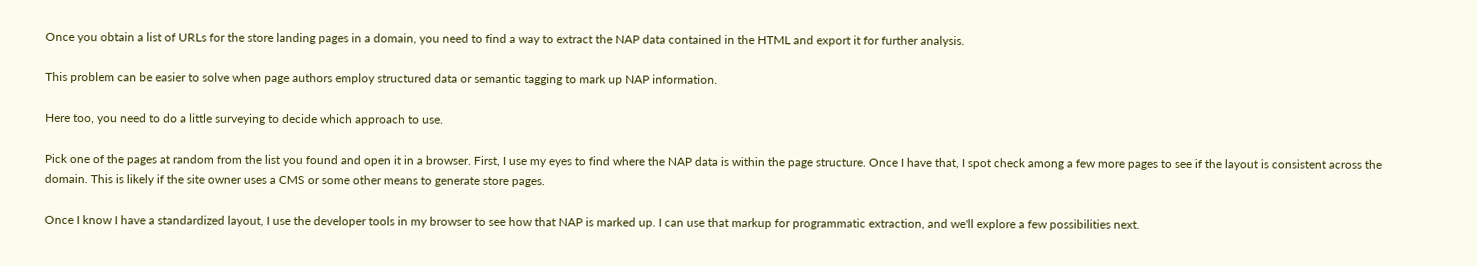Once you obtain a list of URLs for the store landing pages in a domain, you need to find a way to extract the NAP data contained in the HTML and export it for further analysis.

This problem can be easier to solve when page authors employ structured data or semantic tagging to mark up NAP information.

Here too, you need to do a little surveying to decide which approach to use.

Pick one of the pages at random from the list you found and open it in a browser. First, I use my eyes to find where the NAP data is within the page structure. Once I have that, I spot check among a few more pages to see if the layout is consistent across the domain. This is likely if the site owner uses a CMS or some other means to generate store pages.

Once I know I have a standardized layout, I use the developer tools in my browser to see how that NAP is marked up. I can use that markup for programmatic extraction, and we'll explore a few possibilities next.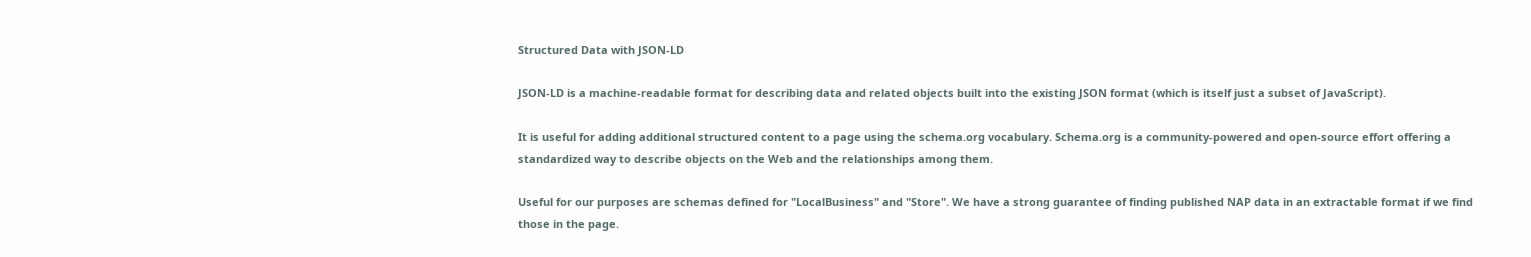Structured Data with JSON-LD

JSON-LD is a machine-readable format for describing data and related objects built into the existing JSON format (which is itself just a subset of JavaScript).

It is useful for adding additional structured content to a page using the schema.org vocabulary. Schema.org is a community-powered and open-source effort offering a standardized way to describe objects on the Web and the relationships among them.

Useful for our purposes are schemas defined for "LocalBusiness" and "Store". We have a strong guarantee of finding published NAP data in an extractable format if we find those in the page.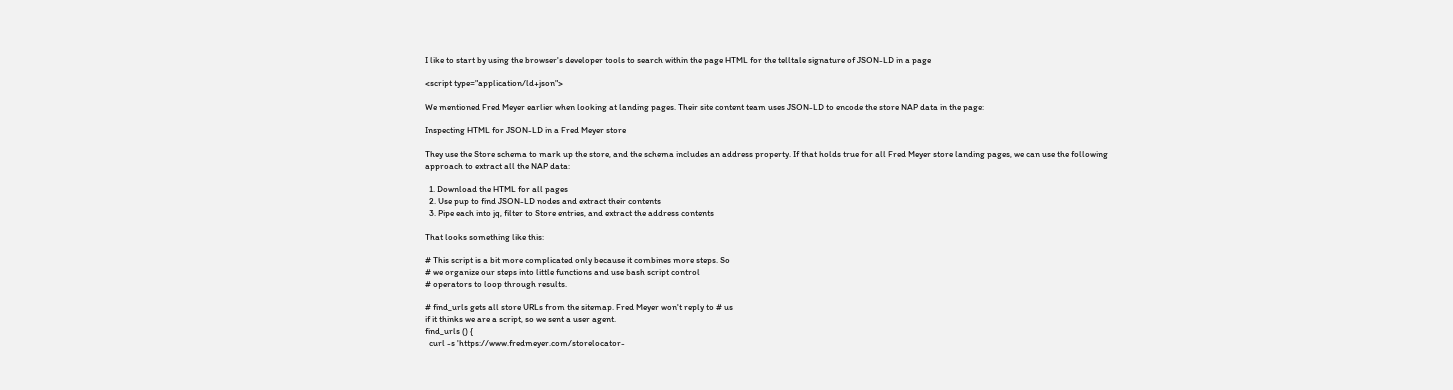I like to start by using the browser's developer tools to search within the page HTML for the telltale signature of JSON-LD in a page

<script type="application/ld+json">

We mentioned Fred Meyer earlier when looking at landing pages. Their site content team uses JSON-LD to encode the store NAP data in the page:

Inspecting HTML for JSON-LD in a Fred Meyer store

They use the Store schema to mark up the store, and the schema includes an address property. If that holds true for all Fred Meyer store landing pages, we can use the following approach to extract all the NAP data:

  1. Download the HTML for all pages
  2. Use pup to find JSON-LD nodes and extract their contents
  3. Pipe each into jq, filter to Store entries, and extract the address contents

That looks something like this:

# This script is a bit more complicated only because it combines more steps. So
# we organize our steps into little functions and use bash script control
# operators to loop through results.

# find_urls gets all store URLs from the sitemap. Fred Meyer won't reply to # us
if it thinks we are a script, so we sent a user agent.
find_urls () {
  curl -s 'https://www.fredmeyer.com/storelocator-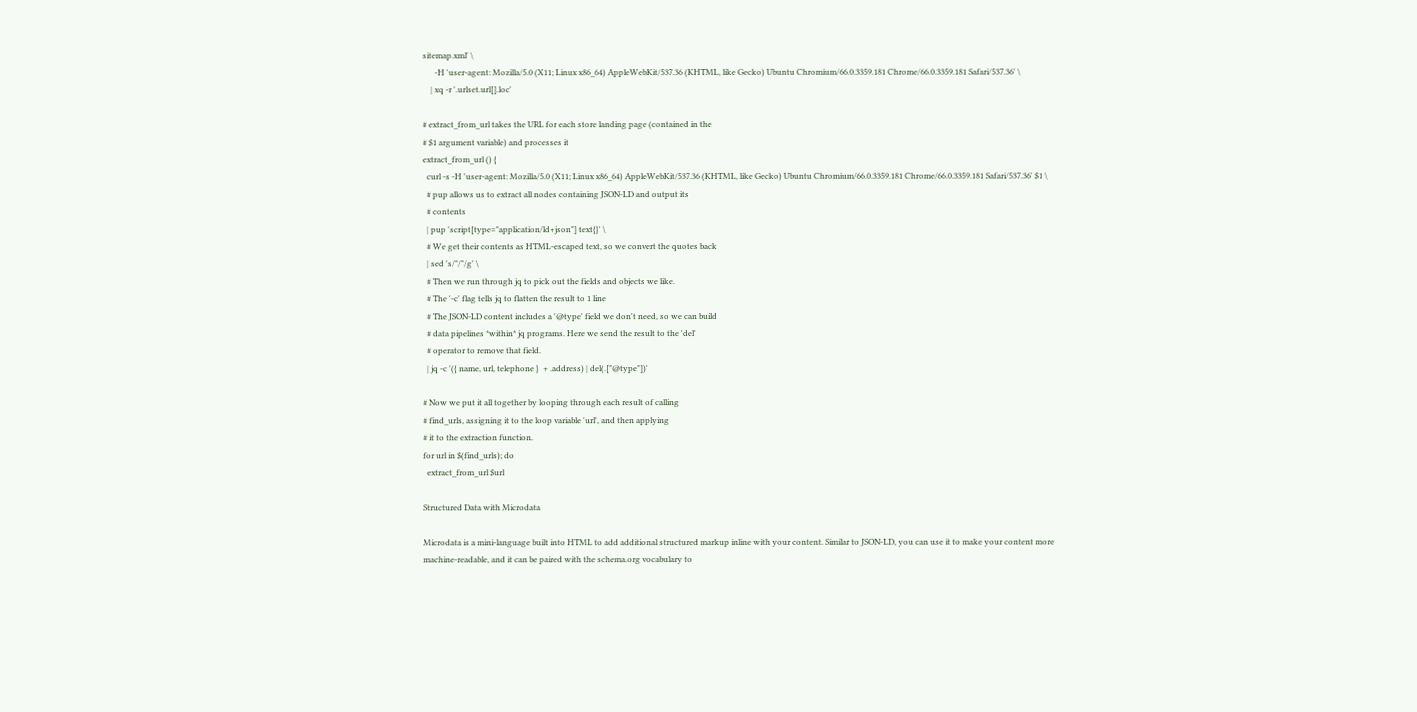sitemap.xml' \
      -H 'user-agent: Mozilla/5.0 (X11; Linux x86_64) AppleWebKit/537.36 (KHTML, like Gecko) Ubuntu Chromium/66.0.3359.181 Chrome/66.0.3359.181 Safari/537.36' \
    | xq -r '.urlset.url[].loc'

# extract_from_url takes the URL for each store landing page (contained in the
# $1 argument variable) and processes it
extract_from_url () {
  curl -s -H 'user-agent: Mozilla/5.0 (X11; Linux x86_64) AppleWebKit/537.36 (KHTML, like Gecko) Ubuntu Chromium/66.0.3359.181 Chrome/66.0.3359.181 Safari/537.36' $1 \
  # pup allows us to extract all nodes containing JSON-LD and output its
  # contents
  | pup 'script[type="application/ld+json"] text{}' \
  # We get their contents as HTML-escaped text, so we convert the quotes back
  | sed 's/"/"/g' \
  # Then we run through jq to pick out the fields and objects we like.
  # The '-c' flag tells jq to flatten the result to 1 line
  # The JSON-LD content includes a '@type' field we don't need, so we can build
  # data pipelines *within* jq programs. Here we send the result to the 'del'
  # operator to remove that field.
  | jq -c '({ name, url, telephone }  + .address) | del(.["@type"])'

# Now we put it all together by looping through each result of calling
# find_urls, assigning it to the loop variable 'url', and then applying
# it to the extraction function.
for url in $(find_urls); do
  extract_from_url $url

Structured Data with Microdata

Microdata is a mini-language built into HTML to add additional structured markup inline with your content. Similar to JSON-LD, you can use it to make your content more machine-readable, and it can be paired with the schema.org vocabulary to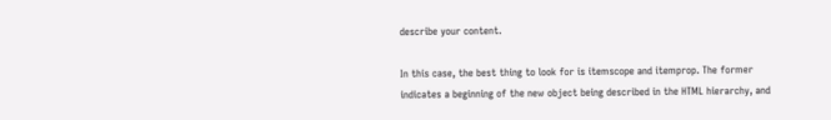describe your content.

In this case, the best thing to look for is itemscope and itemprop. The former indicates a beginning of the new object being described in the HTML hierarchy, and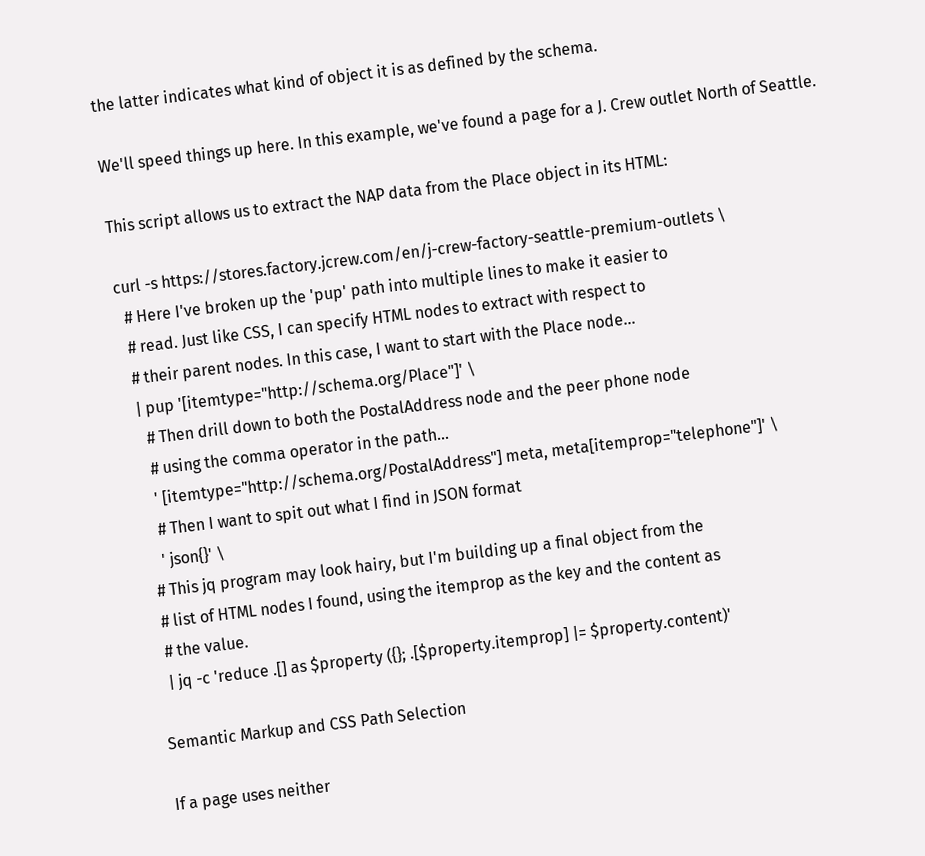the latter indicates what kind of object it is as defined by the schema.

We'll speed things up here. In this example, we've found a page for a J. Crew outlet North of Seattle.

This script allows us to extract the NAP data from the Place object in its HTML:

curl -s https://stores.factory.jcrew.com/en/j-crew-factory-seattle-premium-outlets \
  # Here I've broken up the 'pup' path into multiple lines to make it easier to
  # read. Just like CSS, I can specify HTML nodes to extract with respect to
  # their parent nodes. In this case, I want to start with the Place node...
  | pup '[itemtype="http://schema.org/Place"]' \
    # Then drill down to both the PostalAddress node and the peer phone node
    # using the comma operator in the path...
    ' [itemtype="http://schema.org/PostalAddress"] meta, meta[itemprop="telephone"]' \
    # Then I want to spit out what I find in JSON format
    ' json{}' \
  # This jq program may look hairy, but I'm building up a final object from the
  # list of HTML nodes I found, using the itemprop as the key and the content as
  # the value.
  | jq -c 'reduce .[] as $property ({}; .[$property.itemprop] |= $property.content)'

Semantic Markup and CSS Path Selection

If a page uses neither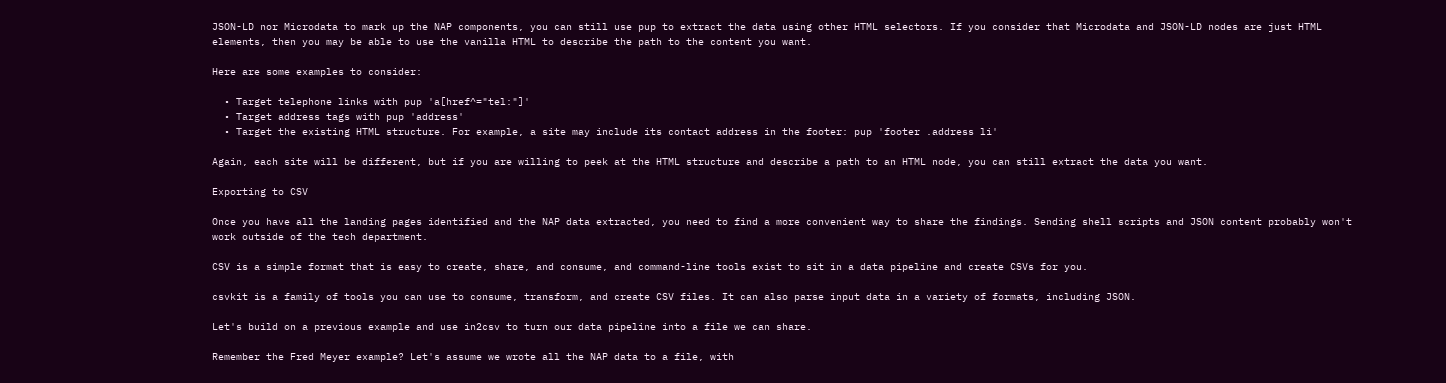JSON-LD nor Microdata to mark up the NAP components, you can still use pup to extract the data using other HTML selectors. If you consider that Microdata and JSON-LD nodes are just HTML elements, then you may be able to use the vanilla HTML to describe the path to the content you want.

Here are some examples to consider:

  • Target telephone links with pup 'a[href^="tel:"]'
  • Target address tags with pup 'address'
  • Target the existing HTML structure. For example, a site may include its contact address in the footer: pup 'footer .address li'

Again, each site will be different, but if you are willing to peek at the HTML structure and describe a path to an HTML node, you can still extract the data you want.

Exporting to CSV

Once you have all the landing pages identified and the NAP data extracted, you need to find a more convenient way to share the findings. Sending shell scripts and JSON content probably won't work outside of the tech department.

CSV is a simple format that is easy to create, share, and consume, and command-line tools exist to sit in a data pipeline and create CSVs for you.

csvkit is a family of tools you can use to consume, transform, and create CSV files. It can also parse input data in a variety of formats, including JSON.

Let's build on a previous example and use in2csv to turn our data pipeline into a file we can share.

Remember the Fred Meyer example? Let's assume we wrote all the NAP data to a file, with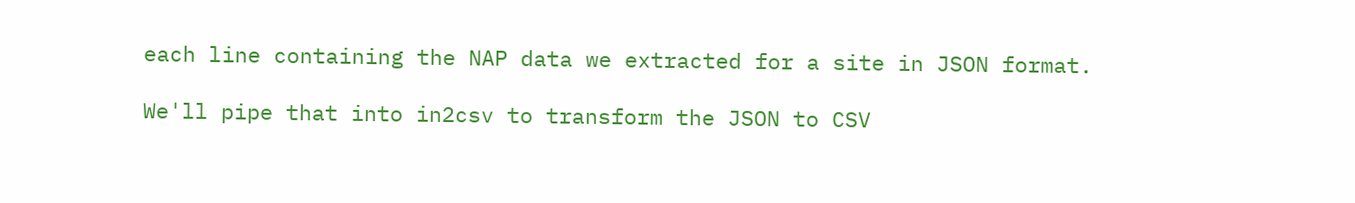each line containing the NAP data we extracted for a site in JSON format.

We'll pipe that into in2csv to transform the JSON to CSV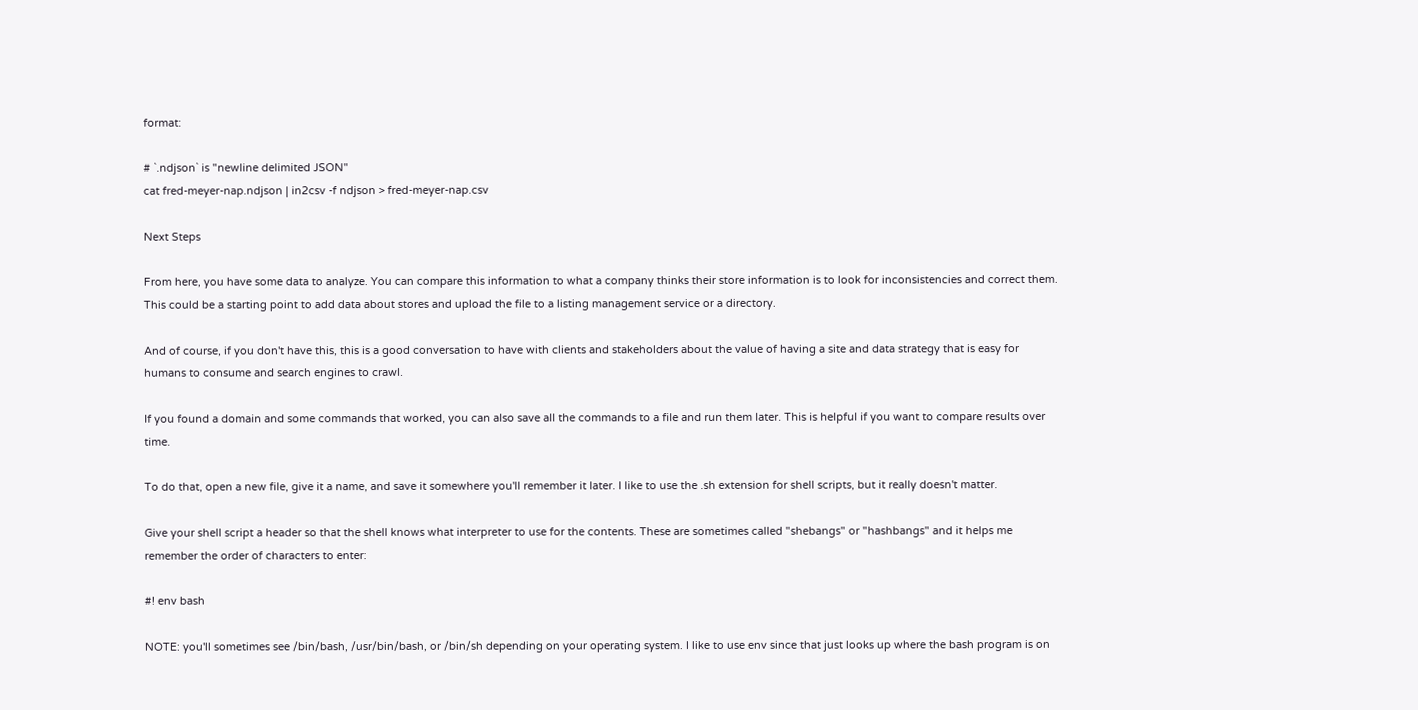format:

# `.ndjson` is "newline delimited JSON"
cat fred-meyer-nap.ndjson | in2csv -f ndjson > fred-meyer-nap.csv

Next Steps

From here, you have some data to analyze. You can compare this information to what a company thinks their store information is to look for inconsistencies and correct them. This could be a starting point to add data about stores and upload the file to a listing management service or a directory.

And of course, if you don't have this, this is a good conversation to have with clients and stakeholders about the value of having a site and data strategy that is easy for humans to consume and search engines to crawl.

If you found a domain and some commands that worked, you can also save all the commands to a file and run them later. This is helpful if you want to compare results over time.

To do that, open a new file, give it a name, and save it somewhere you'll remember it later. I like to use the .sh extension for shell scripts, but it really doesn't matter.

Give your shell script a header so that the shell knows what interpreter to use for the contents. These are sometimes called "shebangs" or "hashbangs" and it helps me remember the order of characters to enter:

#! env bash

NOTE: you'll sometimes see /bin/bash, /usr/bin/bash, or /bin/sh depending on your operating system. I like to use env since that just looks up where the bash program is on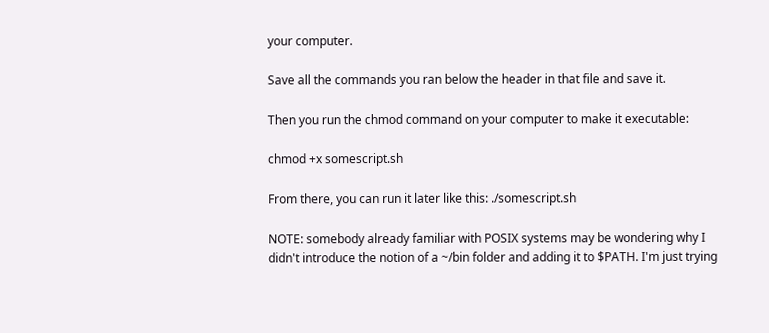your computer.

Save all the commands you ran below the header in that file and save it.

Then you run the chmod command on your computer to make it executable:

chmod +x somescript.sh

From there, you can run it later like this: ./somescript.sh

NOTE: somebody already familiar with POSIX systems may be wondering why I didn't introduce the notion of a ~/bin folder and adding it to $PATH. I'm just trying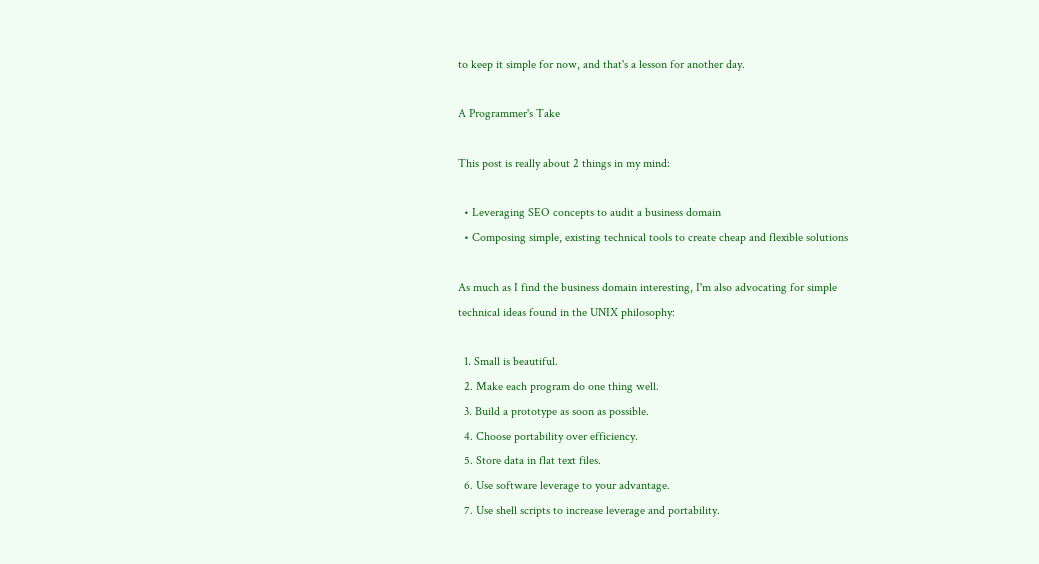to keep it simple for now, and that's a lesson for another day.

A Programmer's Take

This post is really about 2 things in my mind:

  • Leveraging SEO concepts to audit a business domain
  • Composing simple, existing technical tools to create cheap and flexible solutions

As much as I find the business domain interesting, I'm also advocating for simple technical ideas found in the UNIX philosophy:

  1. Small is beautiful.
  2. Make each program do one thing well.
  3. Build a prototype as soon as possible.
  4. Choose portability over efficiency.
  5. Store data in flat text files.
  6. Use software leverage to your advantage.
  7. Use shell scripts to increase leverage and portability.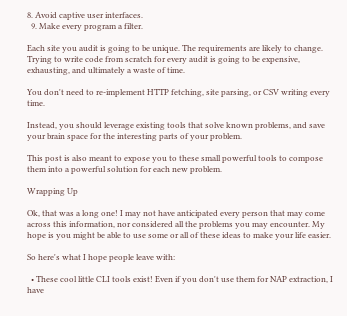8. Avoid captive user interfaces.
  9. Make every program a filter.

Each site you audit is going to be unique. The requirements are likely to change. Trying to write code from scratch for every audit is going to be expensive, exhausting, and ultimately a waste of time.

You don't need to re-implement HTTP fetching, site parsing, or CSV writing every time.

Instead, you should leverage existing tools that solve known problems, and save your brain space for the interesting parts of your problem.

This post is also meant to expose you to these small powerful tools to compose them into a powerful solution for each new problem.

Wrapping Up

Ok, that was a long one! I may not have anticipated every person that may come across this information, nor considered all the problems you may encounter. My hope is you might be able to use some or all of these ideas to make your life easier.

So here's what I hope people leave with:

  • These cool little CLI tools exist! Even if you don't use them for NAP extraction, I have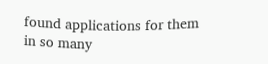found applications for them in so many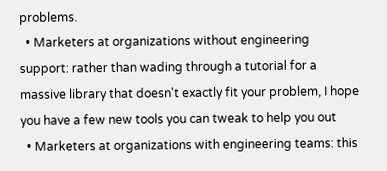problems.
  • Marketers at organizations without engineering support: rather than wading through a tutorial for a massive library that doesn't exactly fit your problem, I hope you have a few new tools you can tweak to help you out
  • Marketers at organizations with engineering teams: this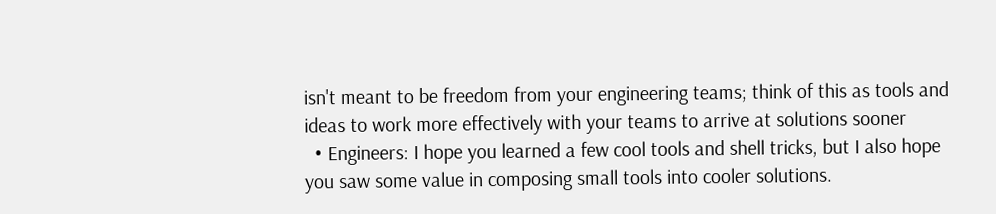isn't meant to be freedom from your engineering teams; think of this as tools and ideas to work more effectively with your teams to arrive at solutions sooner
  • Engineers: I hope you learned a few cool tools and shell tricks, but I also hope you saw some value in composing small tools into cooler solutions.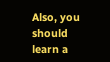Also, you should learn a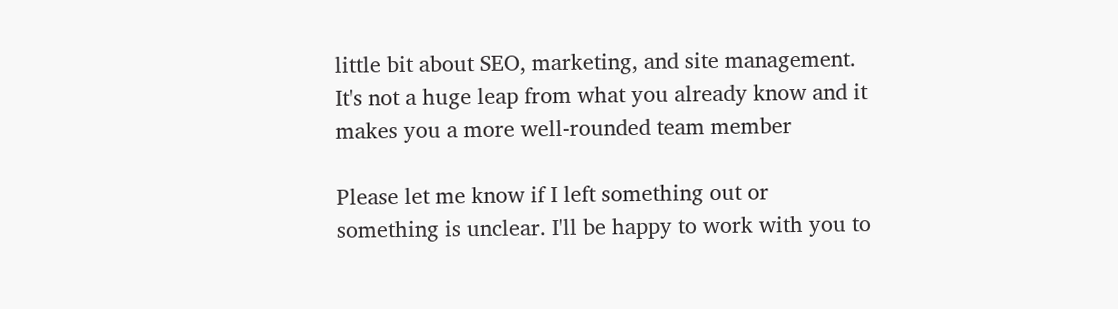little bit about SEO, marketing, and site management. It's not a huge leap from what you already know and it makes you a more well-rounded team member

Please let me know if I left something out or something is unclear. I'll be happy to work with you to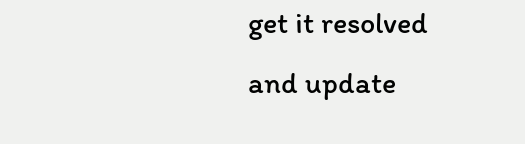get it resolved and update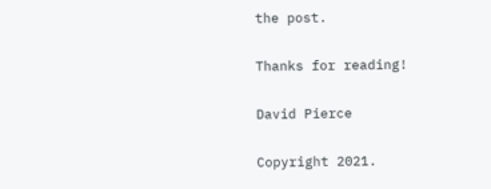the post.

Thanks for reading!

David Pierce

Copyright 2021.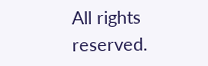All rights reserved.